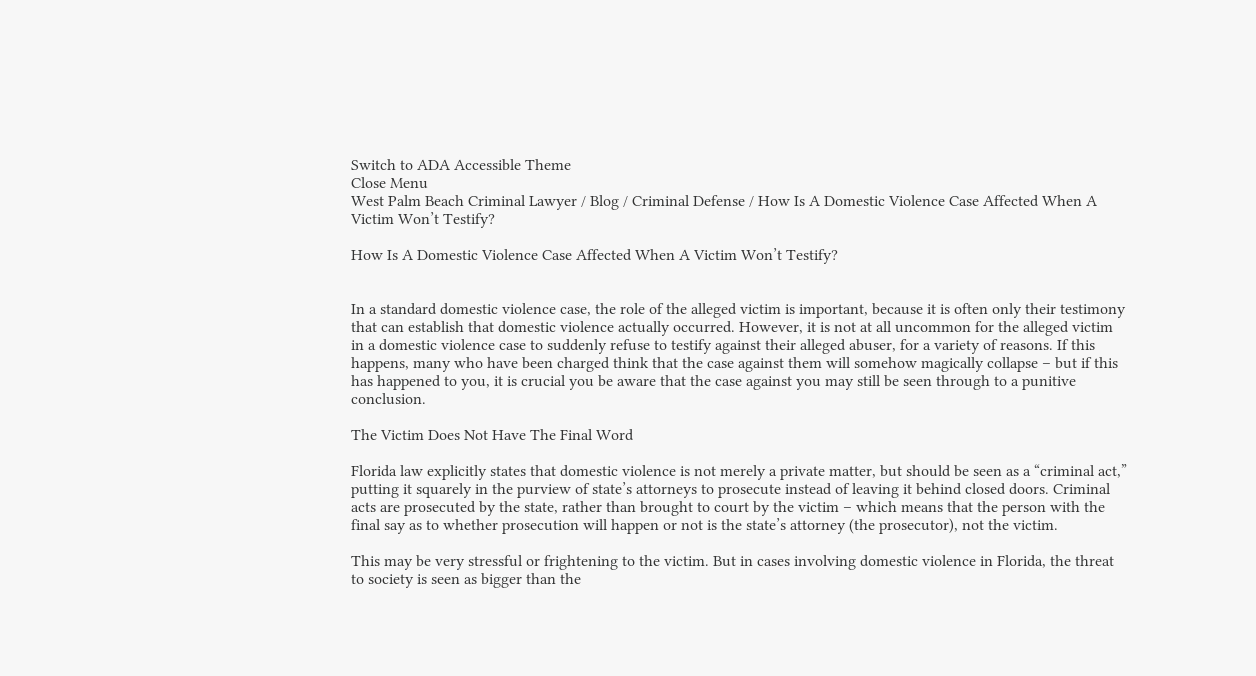Switch to ADA Accessible Theme
Close Menu
West Palm Beach Criminal Lawyer / Blog / Criminal Defense / How Is A Domestic Violence Case Affected When A Victim Won’t Testify?

How Is A Domestic Violence Case Affected When A Victim Won’t Testify?


In a standard domestic violence case, the role of the alleged victim is important, because it is often only their testimony that can establish that domestic violence actually occurred. However, it is not at all uncommon for the alleged victim in a domestic violence case to suddenly refuse to testify against their alleged abuser, for a variety of reasons. If this happens, many who have been charged think that the case against them will somehow magically collapse – but if this has happened to you, it is crucial you be aware that the case against you may still be seen through to a punitive conclusion.

The Victim Does Not Have The Final Word

Florida law explicitly states that domestic violence is not merely a private matter, but should be seen as a “criminal act,” putting it squarely in the purview of state’s attorneys to prosecute instead of leaving it behind closed doors. Criminal acts are prosecuted by the state, rather than brought to court by the victim – which means that the person with the final say as to whether prosecution will happen or not is the state’s attorney (the prosecutor), not the victim.

This may be very stressful or frightening to the victim. But in cases involving domestic violence in Florida, the threat to society is seen as bigger than the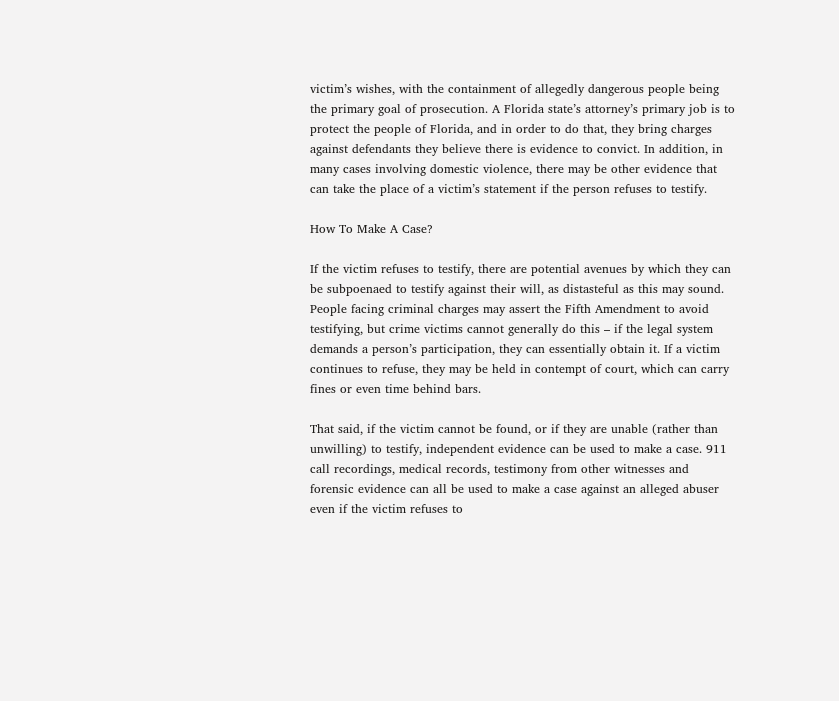victim’s wishes, with the containment of allegedly dangerous people being the primary goal of prosecution. A Florida state’s attorney’s primary job is to protect the people of Florida, and in order to do that, they bring charges against defendants they believe there is evidence to convict. In addition, in many cases involving domestic violence, there may be other evidence that can take the place of a victim’s statement if the person refuses to testify.

How To Make A Case?

If the victim refuses to testify, there are potential avenues by which they can be subpoenaed to testify against their will, as distasteful as this may sound. People facing criminal charges may assert the Fifth Amendment to avoid testifying, but crime victims cannot generally do this – if the legal system demands a person’s participation, they can essentially obtain it. If a victim continues to refuse, they may be held in contempt of court, which can carry fines or even time behind bars.

That said, if the victim cannot be found, or if they are unable (rather than unwilling) to testify, independent evidence can be used to make a case. 911 call recordings, medical records, testimony from other witnesses and forensic evidence can all be used to make a case against an alleged abuser even if the victim refuses to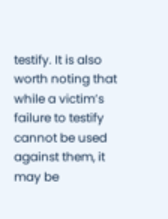testify. It is also worth noting that while a victim’s failure to testify cannot be used against them, it may be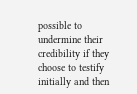possible to undermine their credibility if they choose to testify initially and then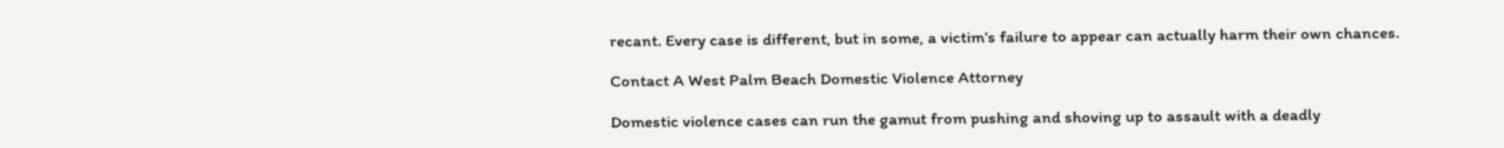recant. Every case is different, but in some, a victim’s failure to appear can actually harm their own chances.

Contact A West Palm Beach Domestic Violence Attorney

Domestic violence cases can run the gamut from pushing and shoving up to assault with a deadly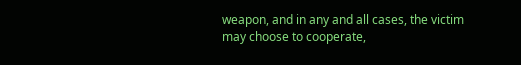weapon, and in any and all cases, the victim may choose to cooperate,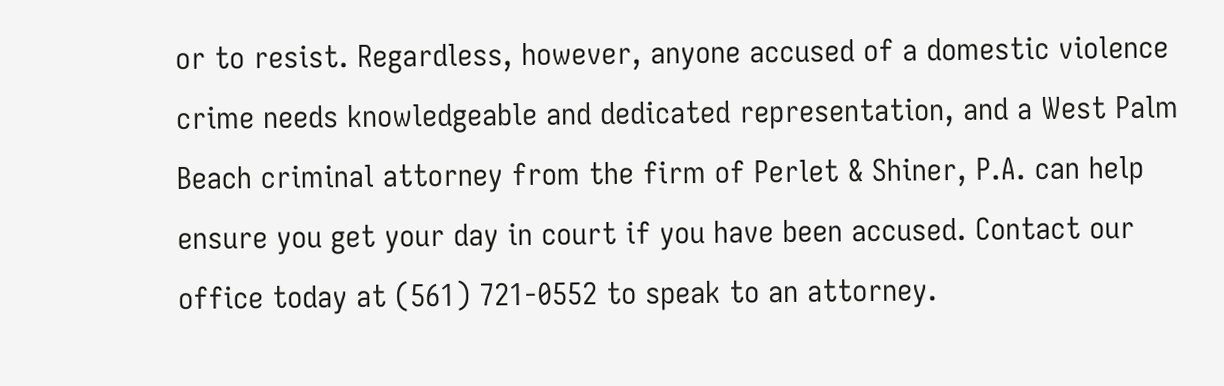or to resist. Regardless, however, anyone accused of a domestic violence crime needs knowledgeable and dedicated representation, and a West Palm Beach criminal attorney from the firm of Perlet & Shiner, P.A. can help ensure you get your day in court if you have been accused. Contact our office today at (561) 721-0552 to speak to an attorney.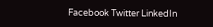Facebook Twitter LinkedIn